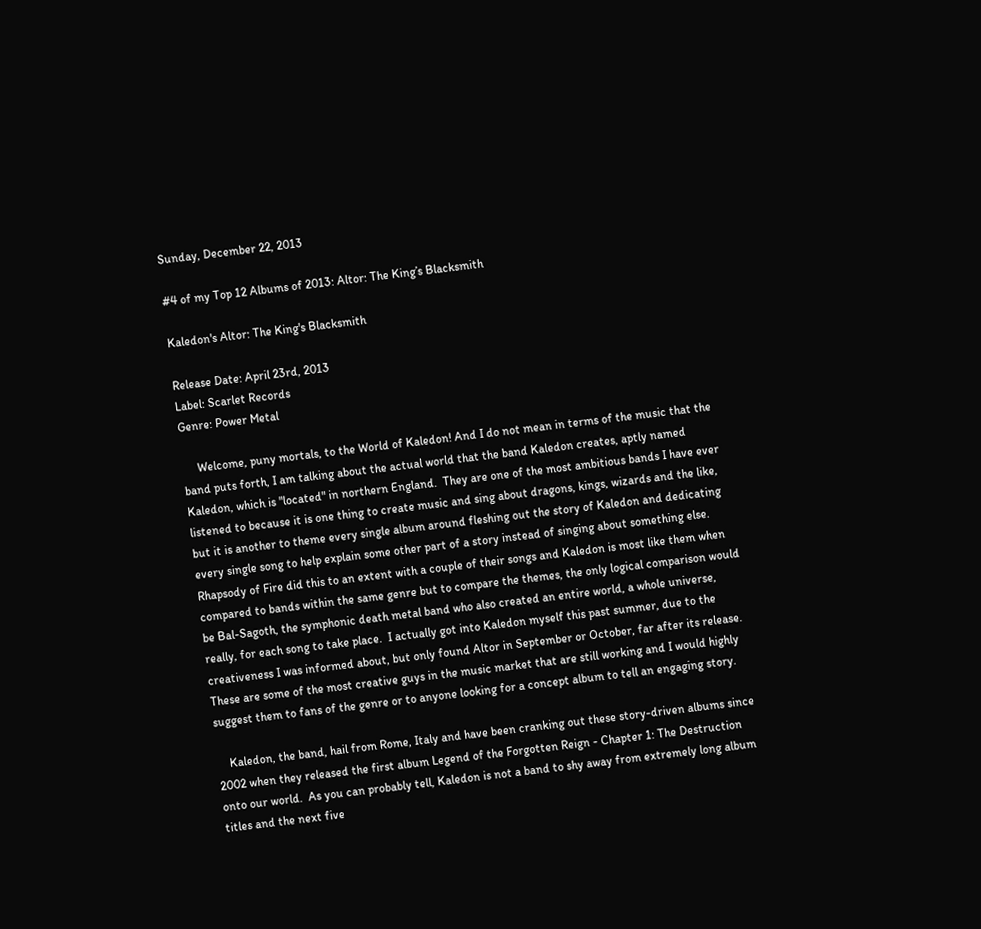Sunday, December 22, 2013

#4 of my Top 12 Albums of 2013: Altor: The King’s Blacksmith

Kaledon's Altor: The King's Blacksmith

Release Date: April 23rd, 2013
Label: Scarlet Records
Genre: Power Metal

     Welcome, puny mortals, to the World of Kaledon! And I do not mean in terms of the music that the band puts forth, I am talking about the actual world that the band Kaledon creates, aptly named Kaledon, which is "located" in northern England.  They are one of the most ambitious bands I have ever listened to because it is one thing to create music and sing about dragons, kings, wizards and the like, but it is another to theme every single album around fleshing out the story of Kaledon and dedicating every single song to help explain some other part of a story instead of singing about something else. Rhapsody of Fire did this to an extent with a couple of their songs and Kaledon is most like them when compared to bands within the same genre but to compare the themes, the only logical comparison would be Bal-Sagoth, the symphonic death metal band who also created an entire world, a whole universe, really, for each song to take place.  I actually got into Kaledon myself this past summer, due to the creativeness I was informed about, but only found Altor in September or October, far after its release. These are some of the most creative guys in the music market that are still working and I would highly suggest them to fans of the genre or to anyone looking for a concept album to tell an engaging story.

    Kaledon, the band, hail from Rome, Italy and have been cranking out these story-driven albums since 2002 when they released the first album Legend of the Forgotten Reign - Chapter 1: The Destruction onto our world.  As you can probably tell, Kaledon is not a band to shy away from extremely long album titles and the next five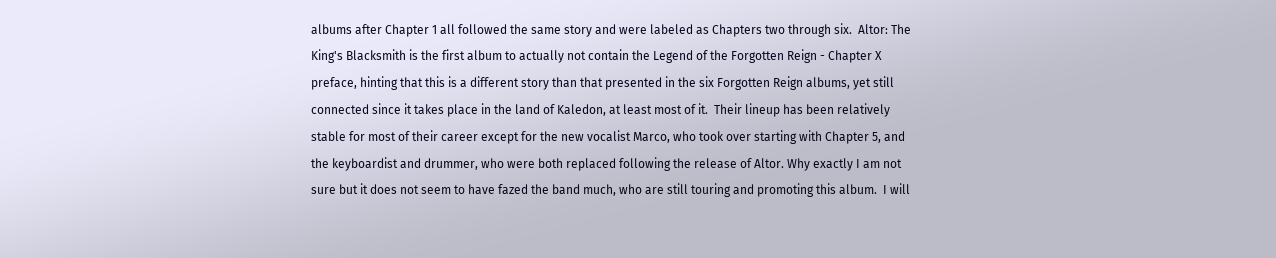albums after Chapter 1 all followed the same story and were labeled as Chapters two through six.  Altor: The King's Blacksmith is the first album to actually not contain the Legend of the Forgotten Reign - Chapter X preface, hinting that this is a different story than that presented in the six Forgotten Reign albums, yet still connected since it takes place in the land of Kaledon, at least most of it.  Their lineup has been relatively stable for most of their career except for the new vocalist Marco, who took over starting with Chapter 5, and the keyboardist and drummer, who were both replaced following the release of Altor. Why exactly I am not sure but it does not seem to have fazed the band much, who are still touring and promoting this album.  I will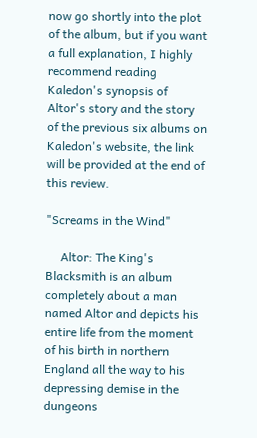now go shortly into the plot of the album, but if you want a full explanation, I highly recommend reading Kaledon's synopsis of Altor's story and the story of the previous six albums on Kaledon's website, the link will be provided at the end of this review.

"Screams in the Wind"

     Altor: The King's Blacksmith is an album completely about a man named Altor and depicts his entire life from the moment of his birth in northern England all the way to his depressing demise in the dungeons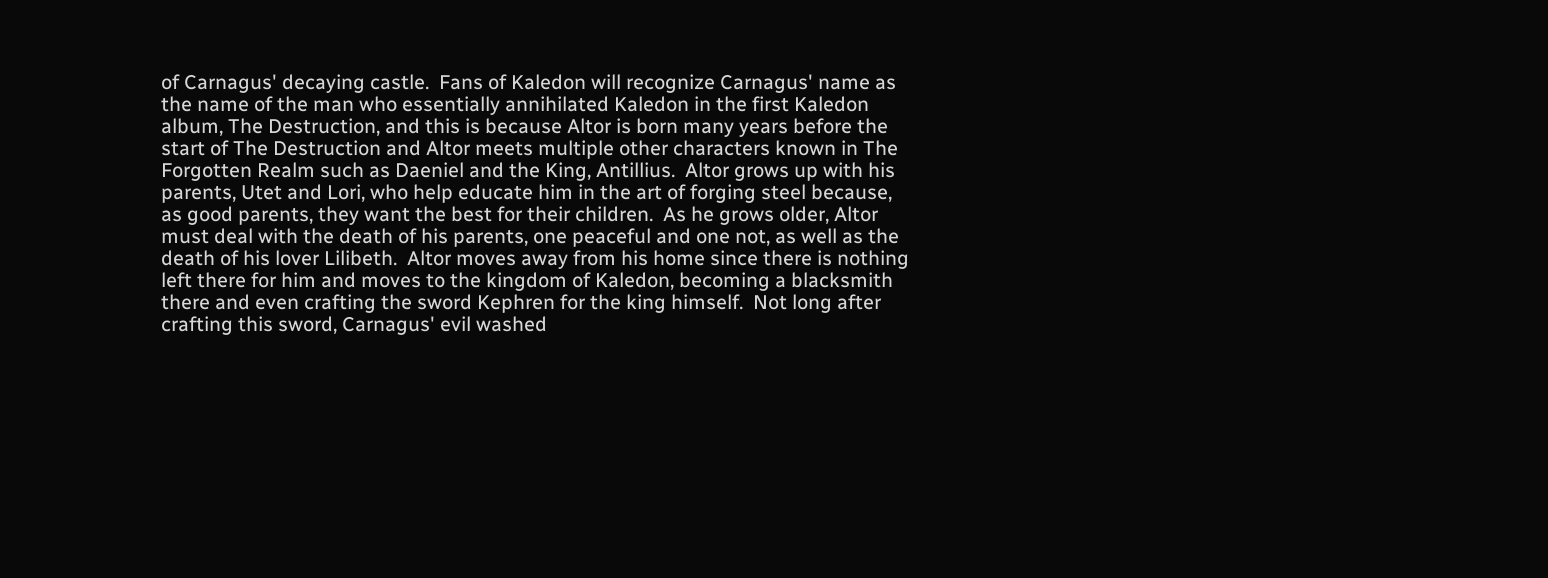of Carnagus' decaying castle.  Fans of Kaledon will recognize Carnagus' name as the name of the man who essentially annihilated Kaledon in the first Kaledon album, The Destruction, and this is because Altor is born many years before the start of The Destruction and Altor meets multiple other characters known in The Forgotten Realm such as Daeniel and the King, Antillius.  Altor grows up with his parents, Utet and Lori, who help educate him in the art of forging steel because, as good parents, they want the best for their children.  As he grows older, Altor must deal with the death of his parents, one peaceful and one not, as well as the death of his lover Lilibeth.  Altor moves away from his home since there is nothing left there for him and moves to the kingdom of Kaledon, becoming a blacksmith there and even crafting the sword Kephren for the king himself.  Not long after crafting this sword, Carnagus' evil washed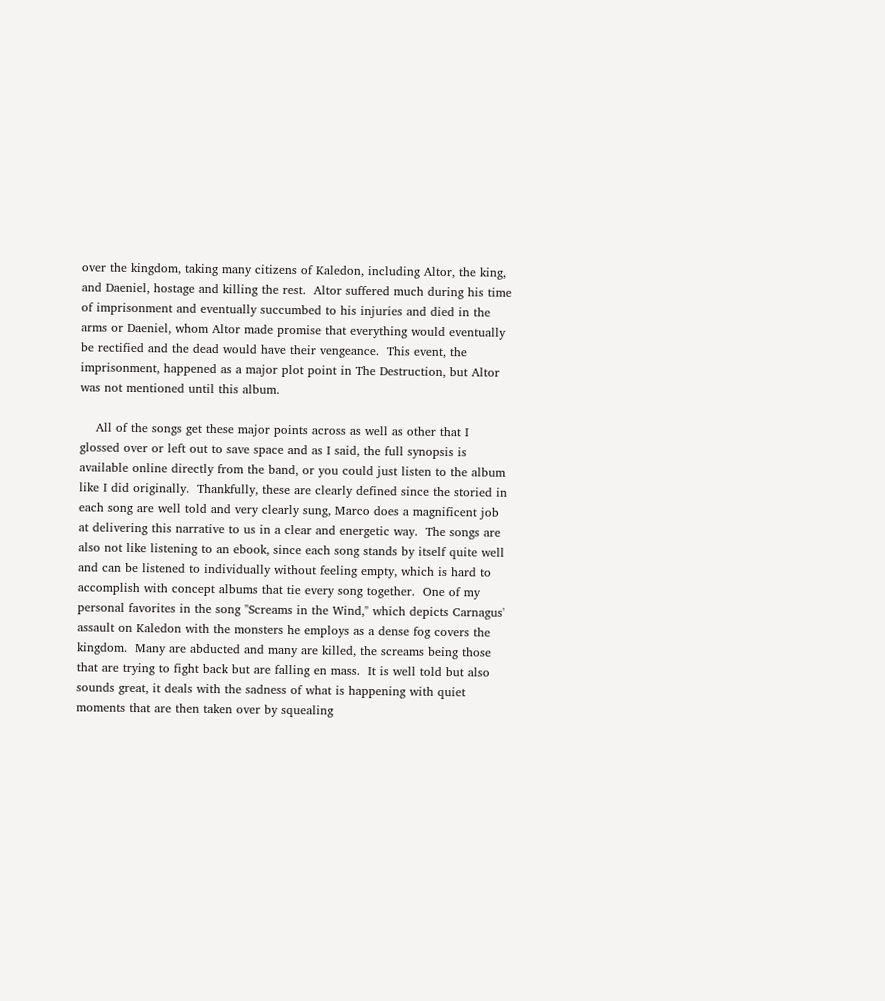over the kingdom, taking many citizens of Kaledon, including Altor, the king, and Daeniel, hostage and killing the rest.  Altor suffered much during his time of imprisonment and eventually succumbed to his injuries and died in the arms or Daeniel, whom Altor made promise that everything would eventually be rectified and the dead would have their vengeance.  This event, the imprisonment, happened as a major plot point in The Destruction, but Altor was not mentioned until this album.

    All of the songs get these major points across as well as other that I glossed over or left out to save space and as I said, the full synopsis is available online directly from the band, or you could just listen to the album like I did originally.  Thankfully, these are clearly defined since the storied in each song are well told and very clearly sung, Marco does a magnificent job at delivering this narrative to us in a clear and energetic way.  The songs are also not like listening to an ebook, since each song stands by itself quite well and can be listened to individually without feeling empty, which is hard to accomplish with concept albums that tie every song together.  One of my personal favorites in the song "Screams in the Wind," which depicts Carnagus' assault on Kaledon with the monsters he employs as a dense fog covers the kingdom.  Many are abducted and many are killed, the screams being those that are trying to fight back but are falling en mass.  It is well told but also sounds great, it deals with the sadness of what is happening with quiet moments that are then taken over by squealing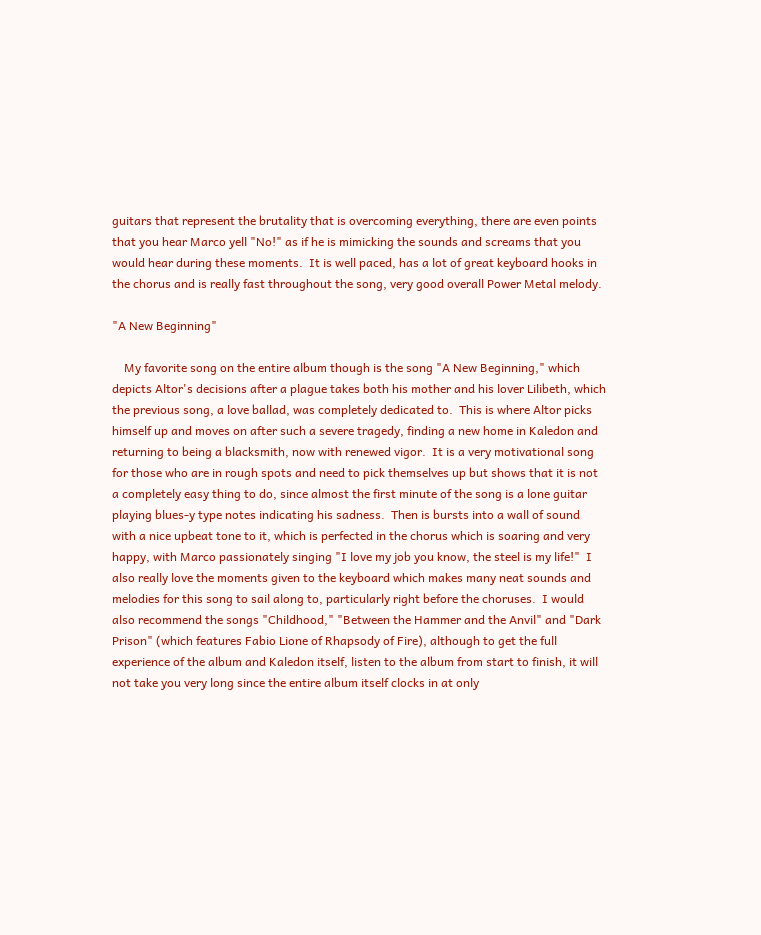guitars that represent the brutality that is overcoming everything, there are even points that you hear Marco yell "No!" as if he is mimicking the sounds and screams that you would hear during these moments.  It is well paced, has a lot of great keyboard hooks in the chorus and is really fast throughout the song, very good overall Power Metal melody.

"A New Beginning"

    My favorite song on the entire album though is the song "A New Beginning," which depicts Altor's decisions after a plague takes both his mother and his lover Lilibeth, which the previous song, a love ballad, was completely dedicated to.  This is where Altor picks himself up and moves on after such a severe tragedy, finding a new home in Kaledon and returning to being a blacksmith, now with renewed vigor.  It is a very motivational song for those who are in rough spots and need to pick themselves up but shows that it is not a completely easy thing to do, since almost the first minute of the song is a lone guitar playing blues-y type notes indicating his sadness.  Then is bursts into a wall of sound with a nice upbeat tone to it, which is perfected in the chorus which is soaring and very happy, with Marco passionately singing "I love my job you know, the steel is my life!"  I also really love the moments given to the keyboard which makes many neat sounds and melodies for this song to sail along to, particularly right before the choruses.  I would also recommend the songs "Childhood," "Between the Hammer and the Anvil" and "Dark Prison" (which features Fabio Lione of Rhapsody of Fire), although to get the full experience of the album and Kaledon itself, listen to the album from start to finish, it will not take you very long since the entire album itself clocks in at only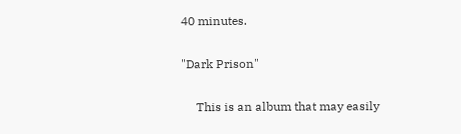40 minutes.

"Dark Prison"

     This is an album that may easily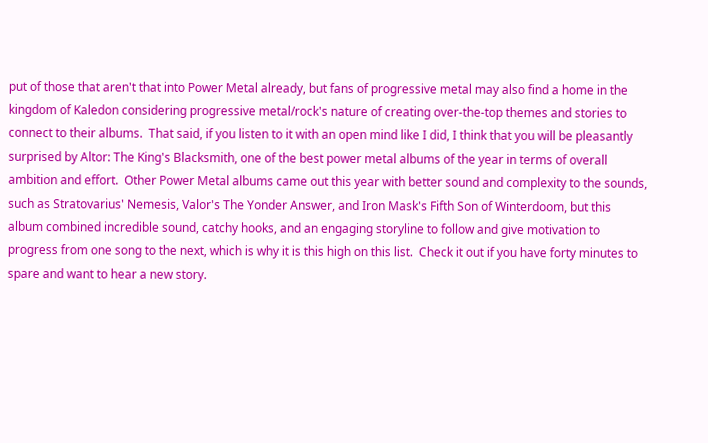put of those that aren't that into Power Metal already, but fans of progressive metal may also find a home in the kingdom of Kaledon considering progressive metal/rock's nature of creating over-the-top themes and stories to connect to their albums.  That said, if you listen to it with an open mind like I did, I think that you will be pleasantly surprised by Altor: The King's Blacksmith, one of the best power metal albums of the year in terms of overall ambition and effort.  Other Power Metal albums came out this year with better sound and complexity to the sounds, such as Stratovarius' Nemesis, Valor's The Yonder Answer, and Iron Mask's Fifth Son of Winterdoom, but this album combined incredible sound, catchy hooks, and an engaging storyline to follow and give motivation to progress from one song to the next, which is why it is this high on this list.  Check it out if you have forty minutes to spare and want to hear a new story.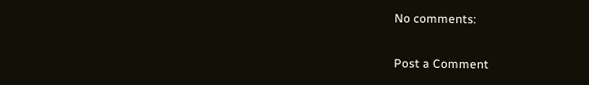No comments:

Post a Comment